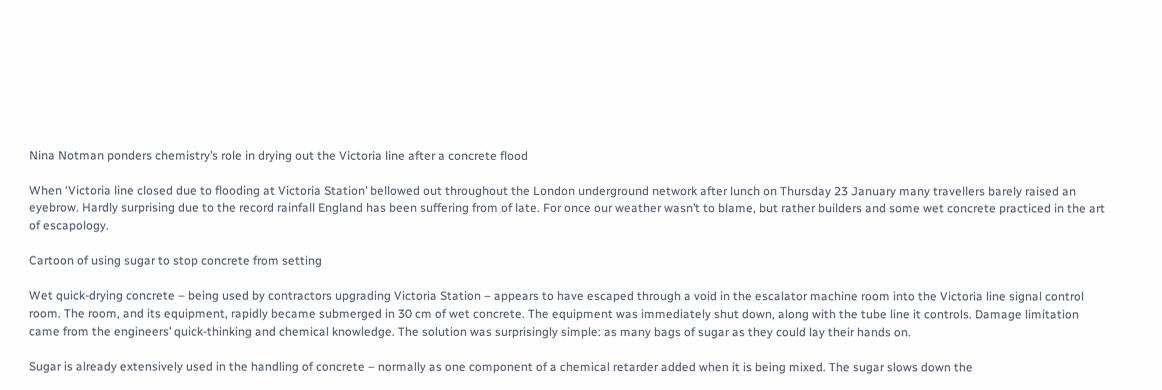Nina Notman ponders chemistry’s role in drying out the Victoria line after a concrete flood

When ‘Victoria line closed due to flooding at Victoria Station’ bellowed out throughout the London underground network after lunch on Thursday 23 January many travellers barely raised an eyebrow. Hardly surprising due to the record rainfall England has been suffering from of late. For once our weather wasn’t to blame, but rather builders and some wet concrete practiced in the art of escapology.

Cartoon of using sugar to stop concrete from setting

Wet quick-drying concrete – being used by contractors upgrading Victoria Station – appears to have escaped through a void in the escalator machine room into the Victoria line signal control room. The room, and its equipment, rapidly became submerged in 30 cm of wet concrete. The equipment was immediately shut down, along with the tube line it controls. Damage limitation came from the engineers’ quick-thinking and chemical knowledge. The solution was surprisingly simple: as many bags of sugar as they could lay their hands on.

Sugar is already extensively used in the handling of concrete – normally as one component of a chemical retarder added when it is being mixed. The sugar slows down the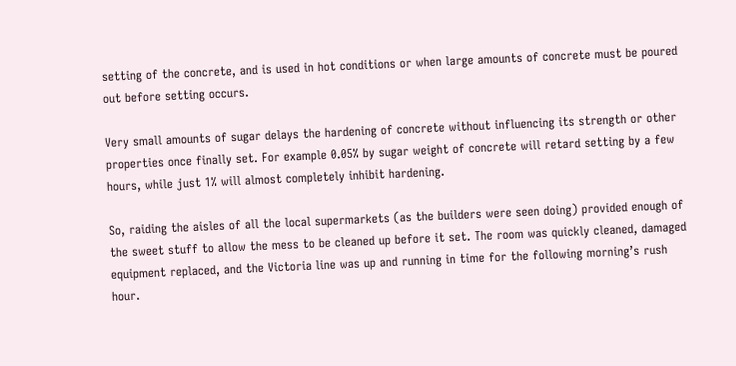setting of the concrete, and is used in hot conditions or when large amounts of concrete must be poured out before setting occurs.

Very small amounts of sugar delays the hardening of concrete without influencing its strength or other properties once finally set. For example 0.05% by sugar weight of concrete will retard setting by a few hours, while just 1% will almost completely inhibit hardening.

So, raiding the aisles of all the local supermarkets (as the builders were seen doing) provided enough of the sweet stuff to allow the mess to be cleaned up before it set. The room was quickly cleaned, damaged equipment replaced, and the Victoria line was up and running in time for the following morning’s rush hour.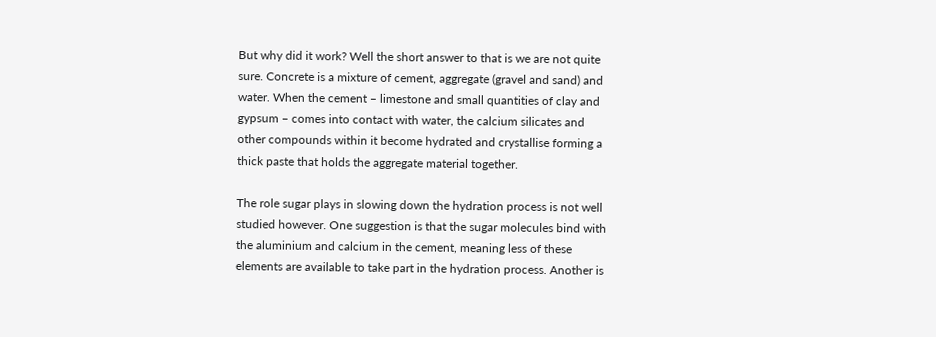But why did it work? Well the short answer to that is we are not quite sure. Concrete is a mixture of cement, aggregate (gravel and sand) and water. When the cement – limestone and small quantities of clay and gypsum – comes into contact with water, the calcium silicates and other compounds within it become hydrated and crystallise forming a thick paste that holds the aggregate material together.

The role sugar plays in slowing down the hydration process is not well studied however. One suggestion is that the sugar molecules bind with the aluminium and calcium in the cement, meaning less of these elements are available to take part in the hydration process. Another is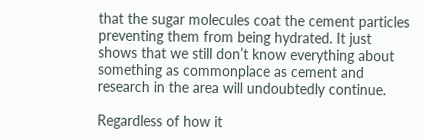that the sugar molecules coat the cement particles preventing them from being hydrated. It just shows that we still don’t know everything about something as commonplace as cement and research in the area will undoubtedly continue.

Regardless of how it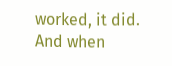worked, it did. And when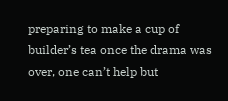preparing to make a cup of builder’s tea once the drama was over, one can’t help but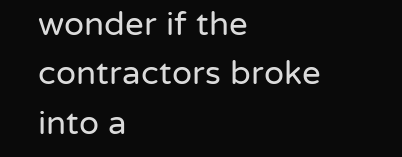wonder if the contractors broke into a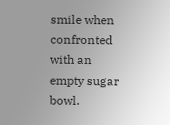smile when confronted with an empty sugar bowl.